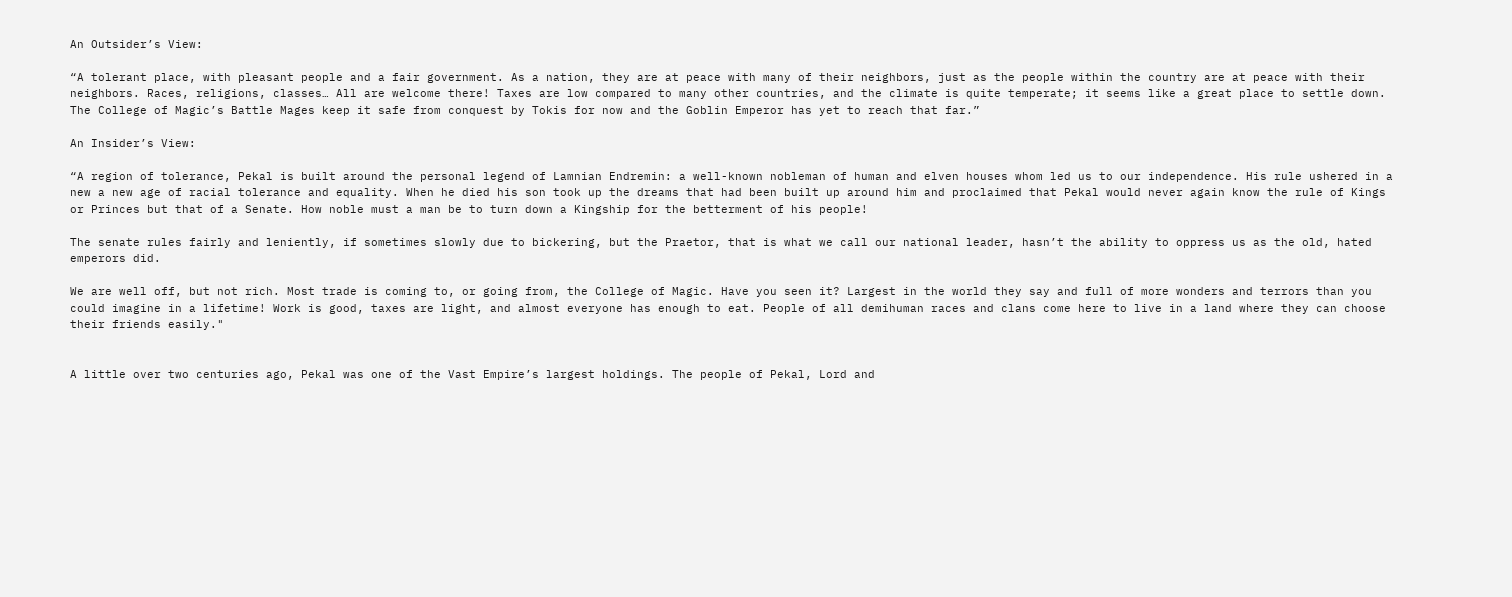An Outsider’s View:

“A tolerant place, with pleasant people and a fair government. As a nation, they are at peace with many of their neighbors, just as the people within the country are at peace with their neighbors. Races, religions, classes… All are welcome there! Taxes are low compared to many other countries, and the climate is quite temperate; it seems like a great place to settle down. The College of Magic’s Battle Mages keep it safe from conquest by Tokis for now and the Goblin Emperor has yet to reach that far.”

An Insider’s View:

“A region of tolerance, Pekal is built around the personal legend of Lamnian Endremin: a well-known nobleman of human and elven houses whom led us to our independence. His rule ushered in a new a new age of racial tolerance and equality. When he died his son took up the dreams that had been built up around him and proclaimed that Pekal would never again know the rule of Kings or Princes but that of a Senate. How noble must a man be to turn down a Kingship for the betterment of his people!

The senate rules fairly and leniently, if sometimes slowly due to bickering, but the Praetor, that is what we call our national leader, hasn’t the ability to oppress us as the old, hated emperors did.

We are well off, but not rich. Most trade is coming to, or going from, the College of Magic. Have you seen it? Largest in the world they say and full of more wonders and terrors than you could imagine in a lifetime! Work is good, taxes are light, and almost everyone has enough to eat. People of all demihuman races and clans come here to live in a land where they can choose their friends easily."


A little over two centuries ago, Pekal was one of the Vast Empire’s largest holdings. The people of Pekal, Lord and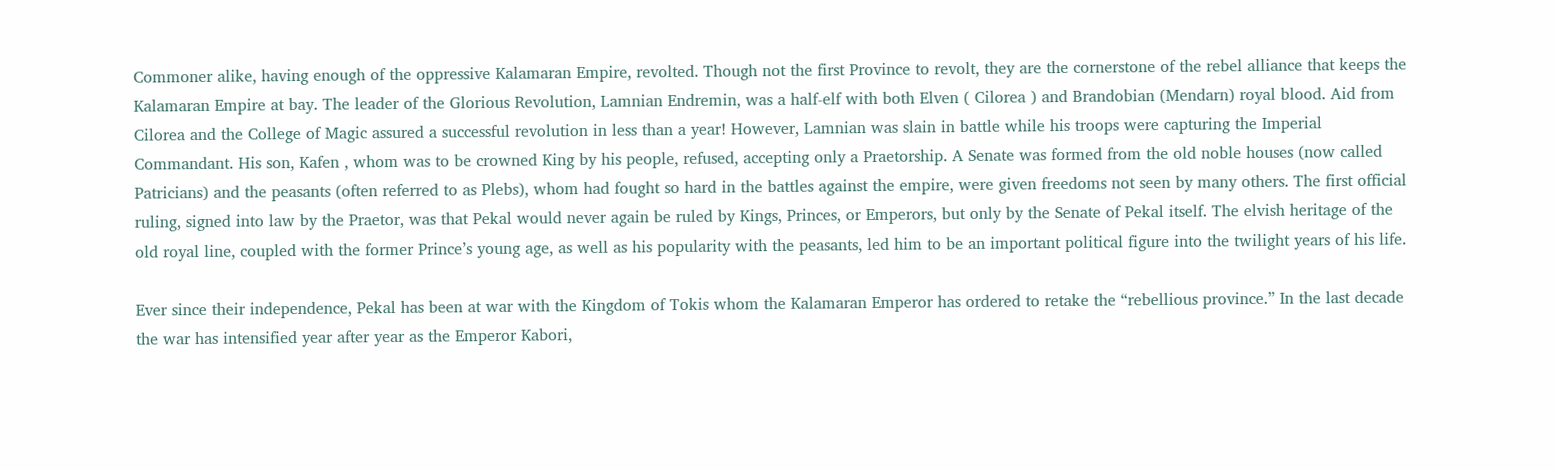Commoner alike, having enough of the oppressive Kalamaran Empire, revolted. Though not the first Province to revolt, they are the cornerstone of the rebel alliance that keeps the Kalamaran Empire at bay. The leader of the Glorious Revolution, Lamnian Endremin, was a half-elf with both Elven ( Cilorea ) and Brandobian (Mendarn) royal blood. Aid from Cilorea and the College of Magic assured a successful revolution in less than a year! However, Lamnian was slain in battle while his troops were capturing the Imperial Commandant. His son, Kafen , whom was to be crowned King by his people, refused, accepting only a Praetorship. A Senate was formed from the old noble houses (now called Patricians) and the peasants (often referred to as Plebs), whom had fought so hard in the battles against the empire, were given freedoms not seen by many others. The first official ruling, signed into law by the Praetor, was that Pekal would never again be ruled by Kings, Princes, or Emperors, but only by the Senate of Pekal itself. The elvish heritage of the old royal line, coupled with the former Prince’s young age, as well as his popularity with the peasants, led him to be an important political figure into the twilight years of his life.

Ever since their independence, Pekal has been at war with the Kingdom of Tokis whom the Kalamaran Emperor has ordered to retake the “rebellious province.” In the last decade the war has intensified year after year as the Emperor Kabori,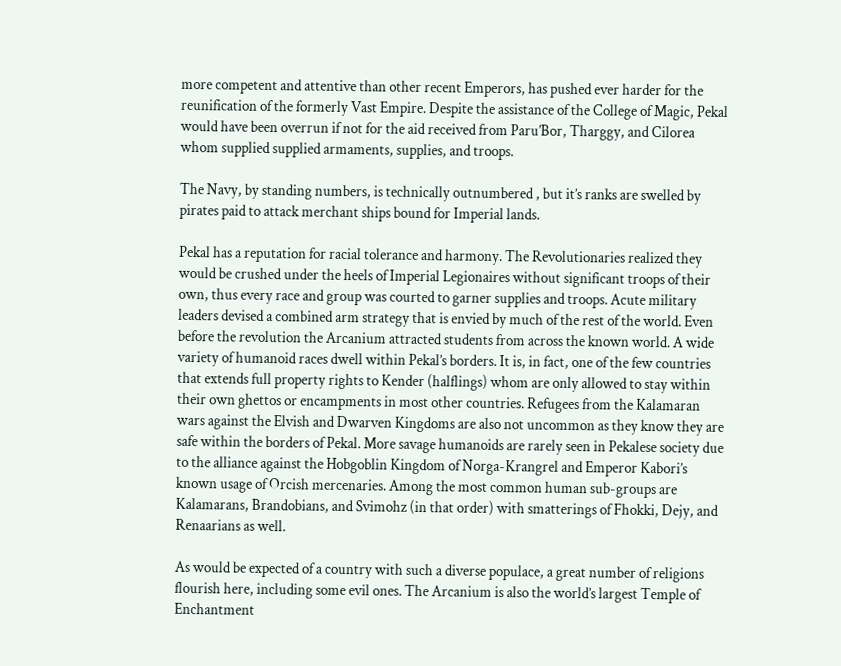more competent and attentive than other recent Emperors, has pushed ever harder for the reunification of the formerly Vast Empire. Despite the assistance of the College of Magic, Pekal would have been overrun if not for the aid received from Paru’Bor, Tharggy, and Cilorea whom supplied supplied armaments, supplies, and troops.

The Navy, by standing numbers, is technically outnumbered , but it’s ranks are swelled by pirates paid to attack merchant ships bound for Imperial lands.

Pekal has a reputation for racial tolerance and harmony. The Revolutionaries realized they would be crushed under the heels of Imperial Legionaires without significant troops of their own, thus every race and group was courted to garner supplies and troops. Acute military leaders devised a combined arm strategy that is envied by much of the rest of the world. Even before the revolution the Arcanium attracted students from across the known world. A wide variety of humanoid races dwell within Pekal’s borders. It is, in fact, one of the few countries that extends full property rights to Kender (halflings) whom are only allowed to stay within their own ghettos or encampments in most other countries. Refugees from the Kalamaran wars against the Elvish and Dwarven Kingdoms are also not uncommon as they know they are safe within the borders of Pekal. More savage humanoids are rarely seen in Pekalese society due to the alliance against the Hobgoblin Kingdom of Norga-Krangrel and Emperor Kabori’s known usage of Orcish mercenaries. Among the most common human sub-groups are Kalamarans, Brandobians, and Svimohz (in that order) with smatterings of Fhokki, Dejy, and Renaarians as well.

As would be expected of a country with such a diverse populace, a great number of religions flourish here, including some evil ones. The Arcanium is also the world’s largest Temple of Enchantment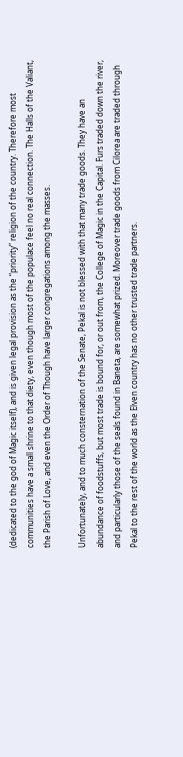(dedicated to the god of Magic itself), and is given legal provision as the “priority” religion of the country. Therefore most communities have a small shrine to that diety, even though most of the populace feel no real connection. The Halls of the Valiant, the Parish of Love, and even the Order of Though have larger congregations among the masses.

Unfortunately, and to much consternation of the Senate, Pekal is not blessed with that many trade goods. They have an abundance of foodstuffs, but most trade is bound for, or out from, the College of Magic in the Capital. Furs traded down the river, and particularly those of the seals found in Baneta, are somewhat prized. Moreover trade goods from Cilorea are traded through Pekal to the rest of the world as the Elven country has no other trusted trade partners.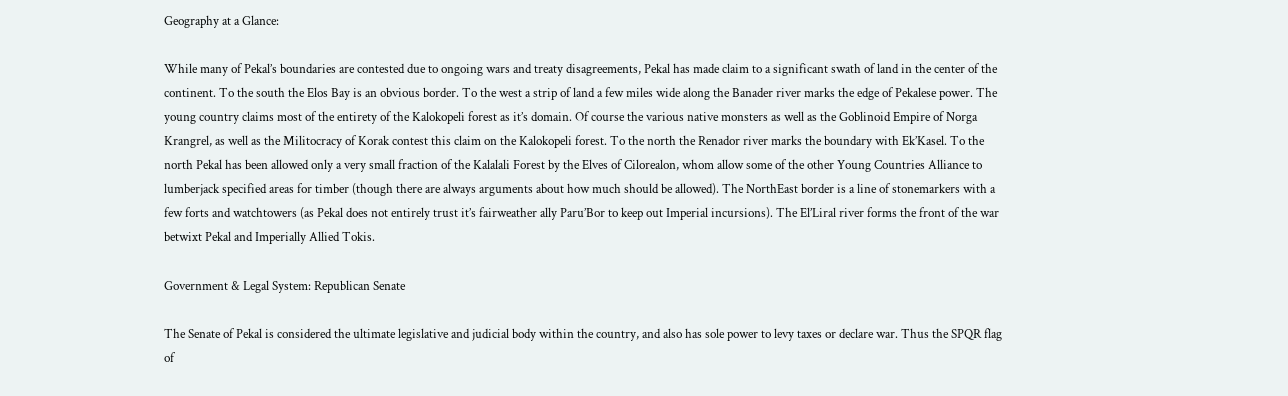Geography at a Glance:

While many of Pekal’s boundaries are contested due to ongoing wars and treaty disagreements, Pekal has made claim to a significant swath of land in the center of the continent. To the south the Elos Bay is an obvious border. To the west a strip of land a few miles wide along the Banader river marks the edge of Pekalese power. The young country claims most of the entirety of the Kalokopeli forest as it’s domain. Of course the various native monsters as well as the Goblinoid Empire of Norga Krangrel, as well as the Militocracy of Korak contest this claim on the Kalokopeli forest. To the north the Renador river marks the boundary with Ek’Kasel. To the north Pekal has been allowed only a very small fraction of the Kalalali Forest by the Elves of Cilorealon, whom allow some of the other Young Countries Alliance to lumberjack specified areas for timber (though there are always arguments about how much should be allowed). The NorthEast border is a line of stonemarkers with a few forts and watchtowers (as Pekal does not entirely trust it’s fairweather ally Paru’Bor to keep out Imperial incursions). The El’Liral river forms the front of the war betwixt Pekal and Imperially Allied Tokis.

Government & Legal System: Republican Senate

The Senate of Pekal is considered the ultimate legislative and judicial body within the country, and also has sole power to levy taxes or declare war. Thus the SPQR flag of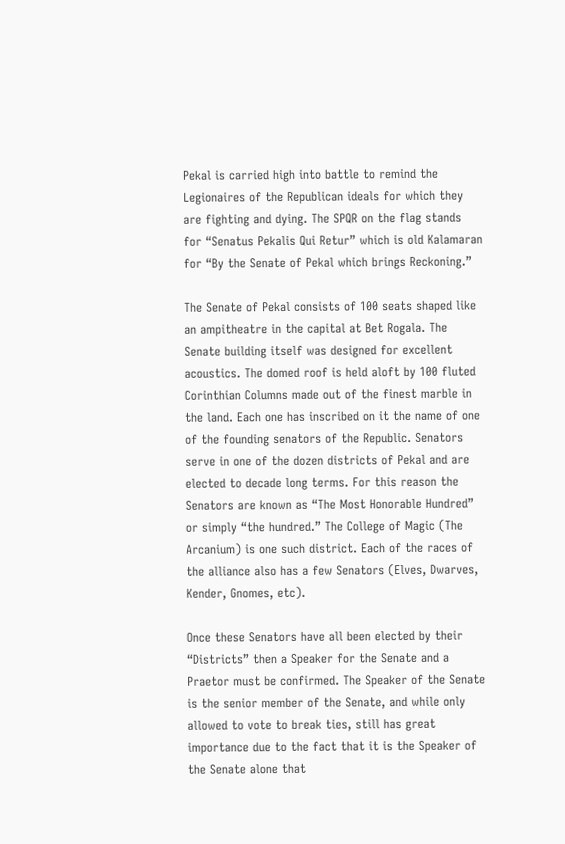Pekal is carried high into battle to remind the Legionaires of the Republican ideals for which they are fighting and dying. The SPQR on the flag stands for “Senatus Pekalis Qui Retur” which is old Kalamaran for “By the Senate of Pekal which brings Reckoning.”

The Senate of Pekal consists of 100 seats shaped like an ampitheatre in the capital at Bet Rogala. The Senate building itself was designed for excellent acoustics. The domed roof is held aloft by 100 fluted Corinthian Columns made out of the finest marble in the land. Each one has inscribed on it the name of one of the founding senators of the Republic. Senators serve in one of the dozen districts of Pekal and are elected to decade long terms. For this reason the Senators are known as “The Most Honorable Hundred” or simply “the hundred.” The College of Magic (The Arcanium) is one such district. Each of the races of the alliance also has a few Senators (Elves, Dwarves, Kender, Gnomes, etc).

Once these Senators have all been elected by their “Districts” then a Speaker for the Senate and a Praetor must be confirmed. The Speaker of the Senate is the senior member of the Senate, and while only allowed to vote to break ties, still has great importance due to the fact that it is the Speaker of the Senate alone that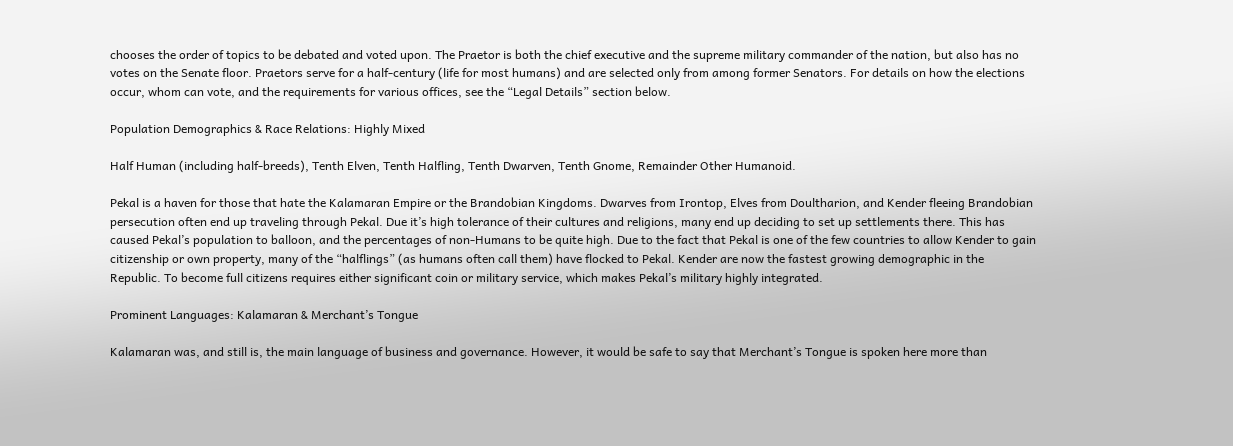chooses the order of topics to be debated and voted upon. The Praetor is both the chief executive and the supreme military commander of the nation, but also has no votes on the Senate floor. Praetors serve for a half-century (life for most humans) and are selected only from among former Senators. For details on how the elections occur, whom can vote, and the requirements for various offices, see the “Legal Details” section below.

Population Demographics & Race Relations: Highly Mixed

Half Human (including half-breeds), Tenth Elven, Tenth Halfling, Tenth Dwarven, Tenth Gnome, Remainder Other Humanoid.

Pekal is a haven for those that hate the Kalamaran Empire or the Brandobian Kingdoms. Dwarves from Irontop, Elves from Doultharion, and Kender fleeing Brandobian persecution often end up traveling through Pekal. Due it’s high tolerance of their cultures and religions, many end up deciding to set up settlements there. This has caused Pekal’s population to balloon, and the percentages of non-Humans to be quite high. Due to the fact that Pekal is one of the few countries to allow Kender to gain citizenship or own property, many of the “halflings” (as humans often call them) have flocked to Pekal. Kender are now the fastest growing demographic in the Republic. To become full citizens requires either significant coin or military service, which makes Pekal’s military highly integrated.

Prominent Languages: Kalamaran & Merchant’s Tongue

Kalamaran was, and still is, the main language of business and governance. However, it would be safe to say that Merchant’s Tongue is spoken here more than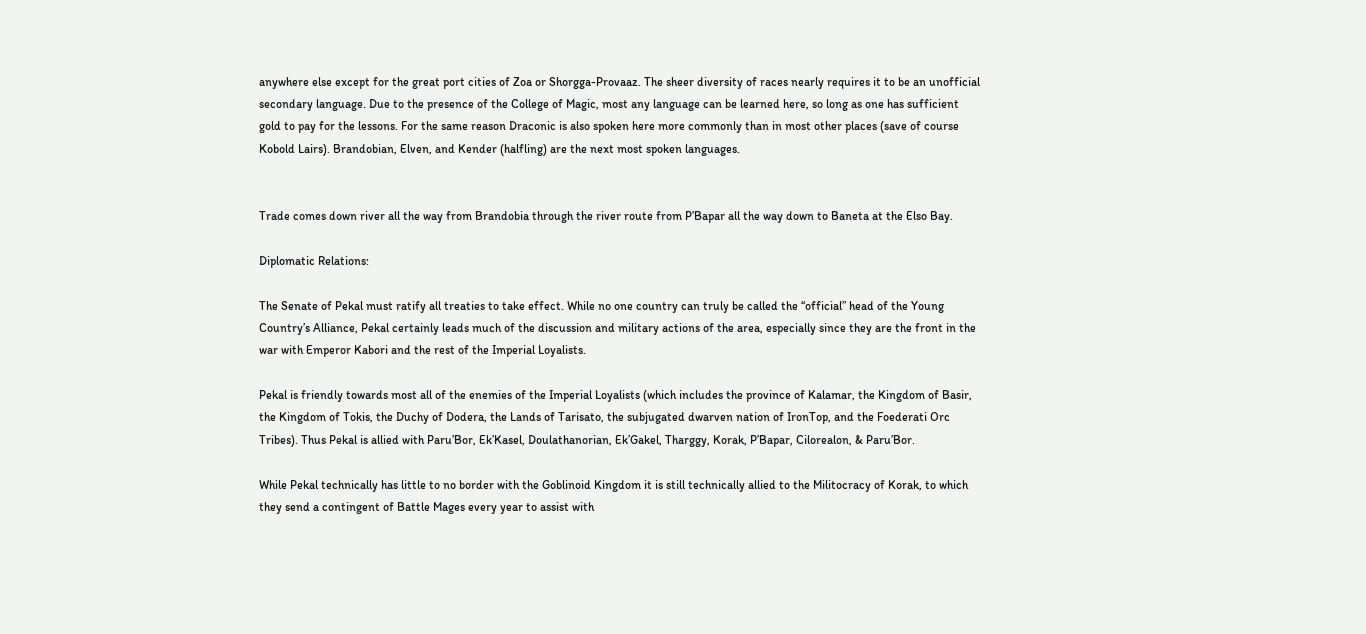anywhere else except for the great port cities of Zoa or Shorgga-Provaaz. The sheer diversity of races nearly requires it to be an unofficial secondary language. Due to the presence of the College of Magic, most any language can be learned here, so long as one has sufficient gold to pay for the lessons. For the same reason Draconic is also spoken here more commonly than in most other places (save of course Kobold Lairs). Brandobian, Elven, and Kender (halfling) are the next most spoken languages.


Trade comes down river all the way from Brandobia through the river route from P’Bapar all the way down to Baneta at the Elso Bay.

Diplomatic Relations:

The Senate of Pekal must ratify all treaties to take effect. While no one country can truly be called the “official” head of the Young Country’s Alliance, Pekal certainly leads much of the discussion and military actions of the area, especially since they are the front in the war with Emperor Kabori and the rest of the Imperial Loyalists.

Pekal is friendly towards most all of the enemies of the Imperial Loyalists (which includes the province of Kalamar, the Kingdom of Basir, the Kingdom of Tokis, the Duchy of Dodera, the Lands of Tarisato, the subjugated dwarven nation of IronTop, and the Foederati Orc Tribes). Thus Pekal is allied with Paru’Bor, Ek’Kasel, Doulathanorian, Ek’Gakel, Tharggy, Korak, P’Bapar, Cilorealon, & Paru’Bor.

While Pekal technically has little to no border with the Goblinoid Kingdom it is still technically allied to the Militocracy of Korak, to which they send a contingent of Battle Mages every year to assist with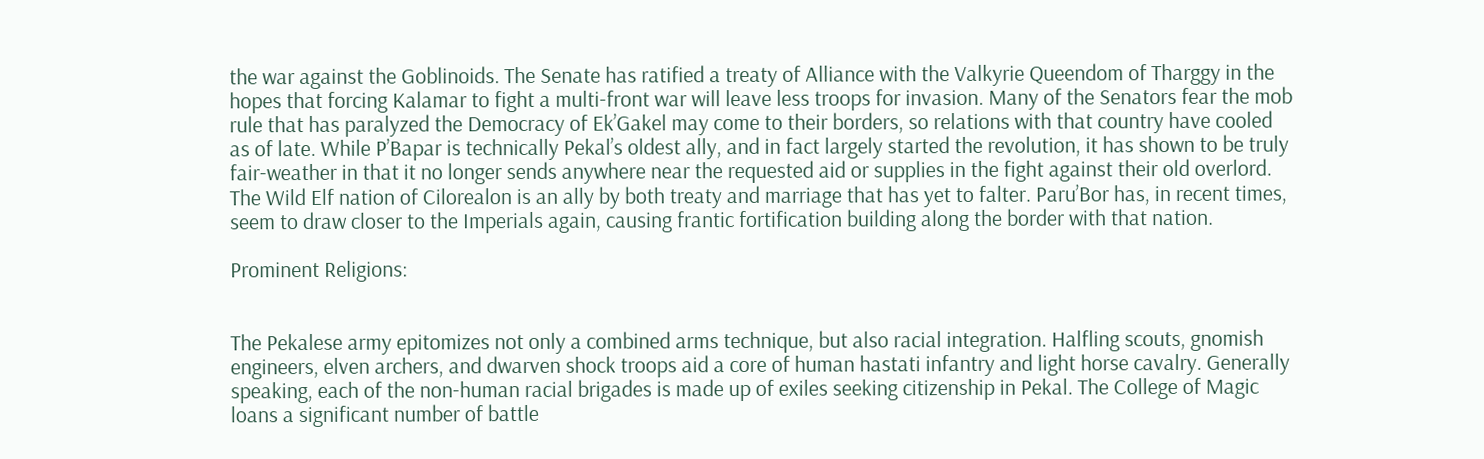the war against the Goblinoids. The Senate has ratified a treaty of Alliance with the Valkyrie Queendom of Tharggy in the hopes that forcing Kalamar to fight a multi-front war will leave less troops for invasion. Many of the Senators fear the mob rule that has paralyzed the Democracy of Ek’Gakel may come to their borders, so relations with that country have cooled as of late. While P’Bapar is technically Pekal’s oldest ally, and in fact largely started the revolution, it has shown to be truly fair-weather in that it no longer sends anywhere near the requested aid or supplies in the fight against their old overlord. The Wild Elf nation of Cilorealon is an ally by both treaty and marriage that has yet to falter. Paru’Bor has, in recent times, seem to draw closer to the Imperials again, causing frantic fortification building along the border with that nation.

Prominent Religions:


The Pekalese army epitomizes not only a combined arms technique, but also racial integration. Halfling scouts, gnomish engineers, elven archers, and dwarven shock troops aid a core of human hastati infantry and light horse cavalry. Generally speaking, each of the non-human racial brigades is made up of exiles seeking citizenship in Pekal. The College of Magic loans a significant number of battle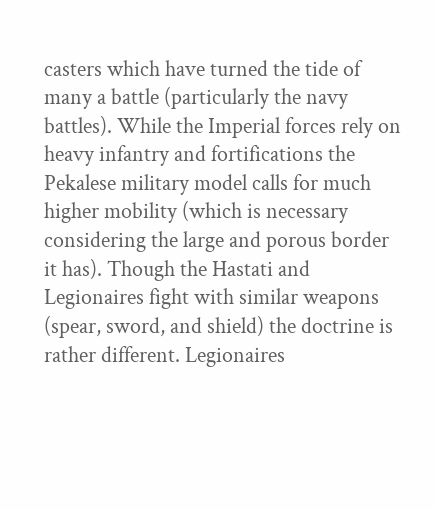casters which have turned the tide of many a battle (particularly the navy battles). While the Imperial forces rely on heavy infantry and fortifications the Pekalese military model calls for much higher mobility (which is necessary considering the large and porous border it has). Though the Hastati and Legionaires fight with similar weapons (spear, sword, and shield) the doctrine is rather different. Legionaires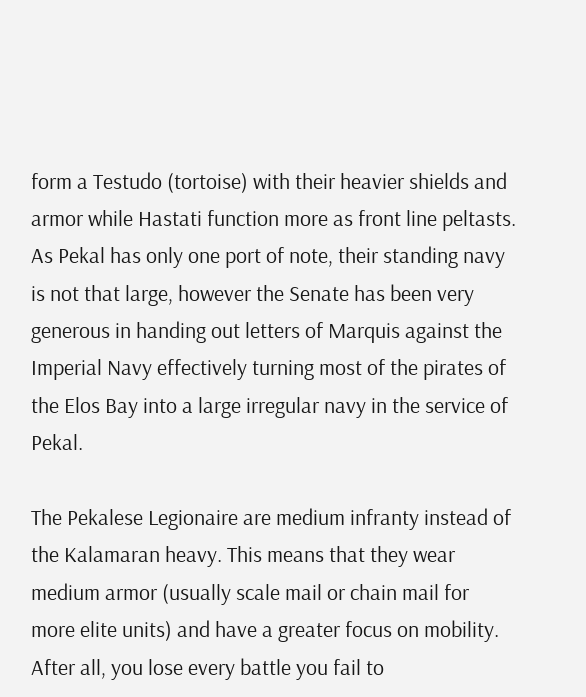form a Testudo (tortoise) with their heavier shields and armor while Hastati function more as front line peltasts. As Pekal has only one port of note, their standing navy is not that large, however the Senate has been very generous in handing out letters of Marquis against the Imperial Navy effectively turning most of the pirates of the Elos Bay into a large irregular navy in the service of Pekal.

The Pekalese Legionaire are medium infranty instead of the Kalamaran heavy. This means that they wear medium armor (usually scale mail or chain mail for more elite units) and have a greater focus on mobility. After all, you lose every battle you fail to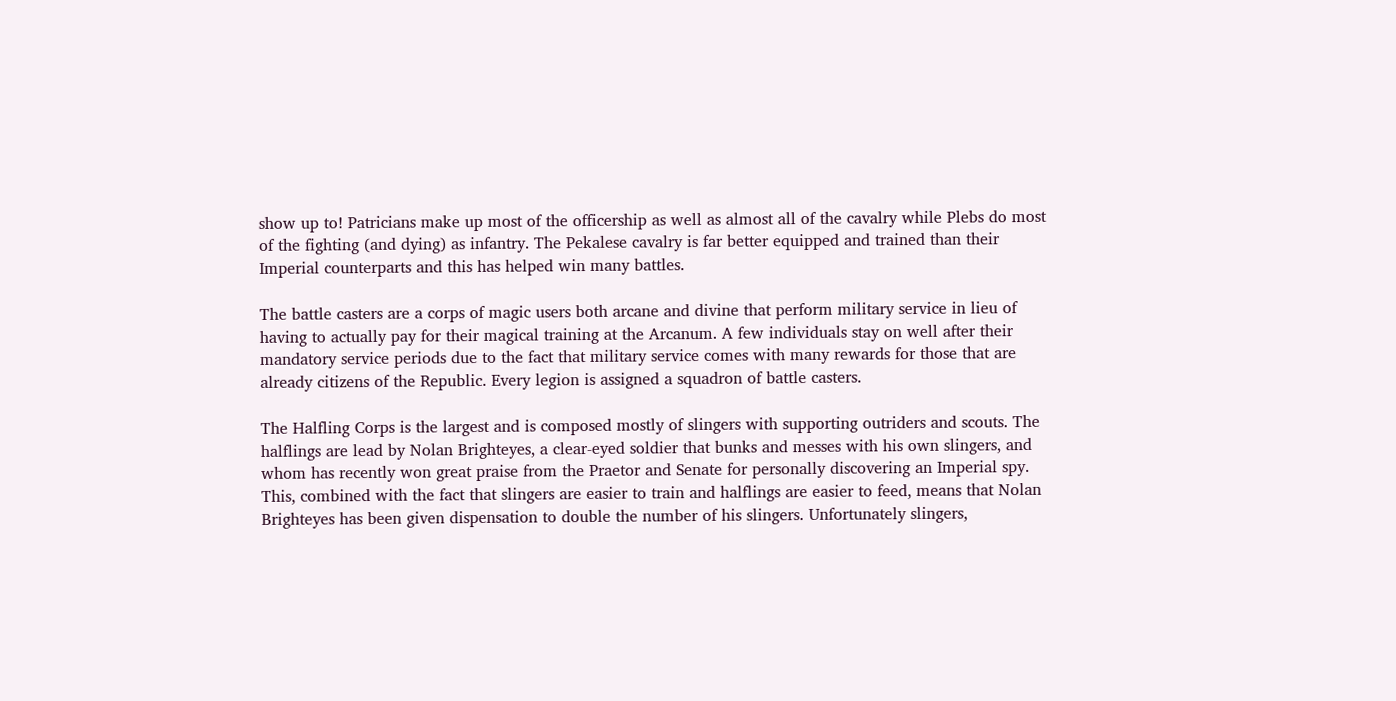show up to! Patricians make up most of the officership as well as almost all of the cavalry while Plebs do most of the fighting (and dying) as infantry. The Pekalese cavalry is far better equipped and trained than their Imperial counterparts and this has helped win many battles.

The battle casters are a corps of magic users both arcane and divine that perform military service in lieu of having to actually pay for their magical training at the Arcanum. A few individuals stay on well after their mandatory service periods due to the fact that military service comes with many rewards for those that are already citizens of the Republic. Every legion is assigned a squadron of battle casters.

The Halfling Corps is the largest and is composed mostly of slingers with supporting outriders and scouts. The halflings are lead by Nolan Brighteyes, a clear-eyed soldier that bunks and messes with his own slingers, and whom has recently won great praise from the Praetor and Senate for personally discovering an Imperial spy. This, combined with the fact that slingers are easier to train and halflings are easier to feed, means that Nolan Brighteyes has been given dispensation to double the number of his slingers. Unfortunately slingers,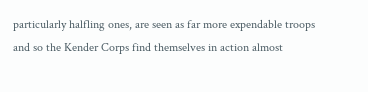particularly halfling ones, are seen as far more expendable troops and so the Kender Corps find themselves in action almost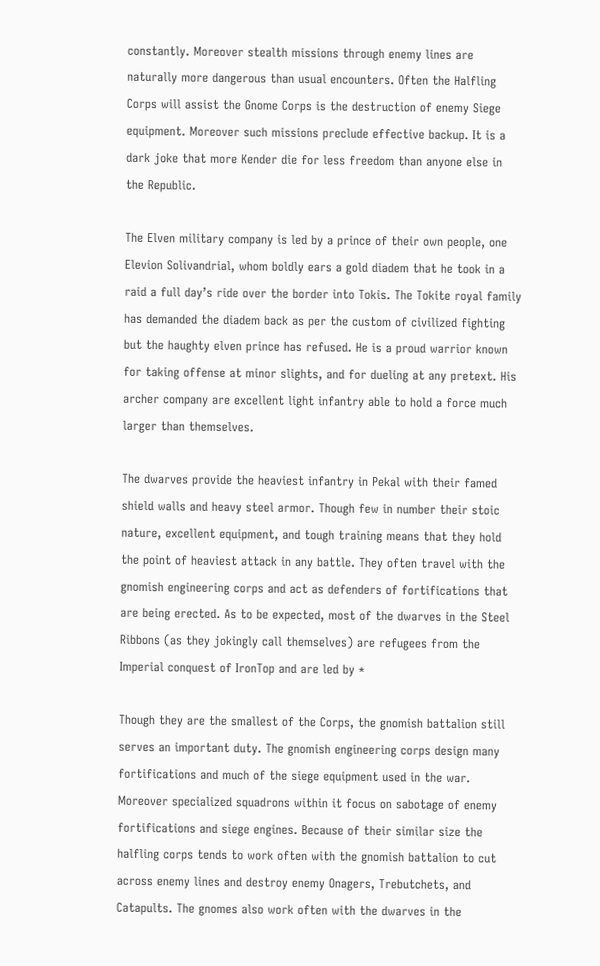constantly. Moreover stealth missions through enemy lines are naturally more dangerous than usual encounters. Often the Halfling Corps will assist the Gnome Corps is the destruction of enemy Siege equipment. Moreover such missions preclude effective backup. It is a dark joke that more Kender die for less freedom than anyone else in the Republic.

The Elven military company is led by a prince of their own people, one Elevion Solivandrial, whom boldly ears a gold diadem that he took in a raid a full day’s ride over the border into Tokis. The Tokite royal family has demanded the diadem back as per the custom of civilized fighting but the haughty elven prince has refused. He is a proud warrior known for taking offense at minor slights, and for dueling at any pretext. His archer company are excellent light infantry able to hold a force much larger than themselves.

The dwarves provide the heaviest infantry in Pekal with their famed shield walls and heavy steel armor. Though few in number their stoic nature, excellent equipment, and tough training means that they hold the point of heaviest attack in any battle. They often travel with the gnomish engineering corps and act as defenders of fortifications that are being erected. As to be expected, most of the dwarves in the Steel Ribbons (as they jokingly call themselves) are refugees from the Imperial conquest of IronTop and are led by *

Though they are the smallest of the Corps, the gnomish battalion still serves an important duty. The gnomish engineering corps design many fortifications and much of the siege equipment used in the war. Moreover specialized squadrons within it focus on sabotage of enemy fortifications and siege engines. Because of their similar size the halfling corps tends to work often with the gnomish battalion to cut across enemy lines and destroy enemy Onagers, Trebutchets, and Catapults. The gnomes also work often with the dwarves in the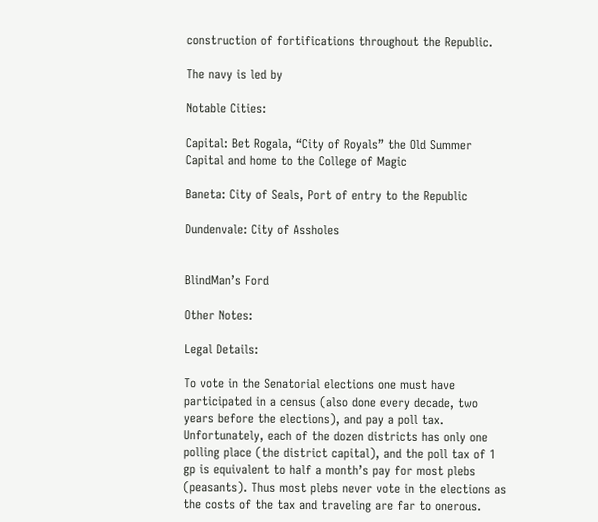construction of fortifications throughout the Republic.

The navy is led by

Notable Cities:

Capital: Bet Rogala, “City of Royals” the Old Summer Capital and home to the College of Magic

Baneta: City of Seals, Port of entry to the Republic

Dundenvale: City of Assholes


BlindMan’s Ford

Other Notes:

Legal Details:

To vote in the Senatorial elections one must have participated in a census (also done every decade, two years before the elections), and pay a poll tax. Unfortunately, each of the dozen districts has only one polling place (the district capital), and the poll tax of 1 gp is equivalent to half a month’s pay for most plebs (peasants). Thus most plebs never vote in the elections as the costs of the tax and traveling are far to onerous.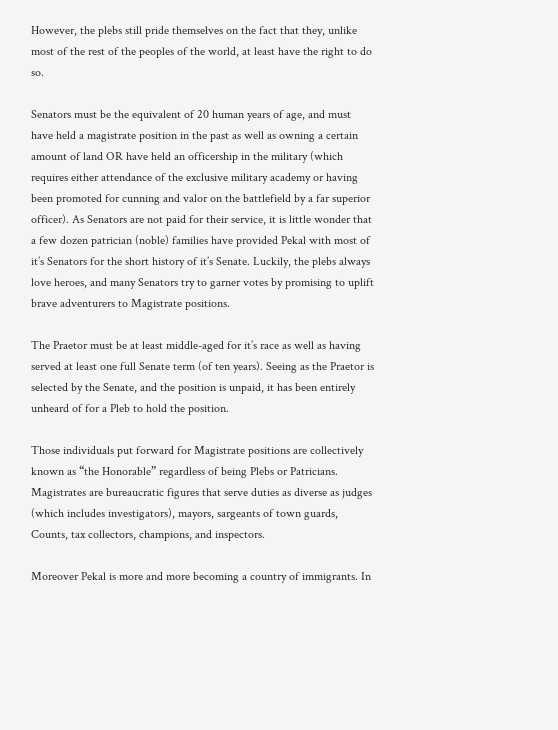However, the plebs still pride themselves on the fact that they, unlike most of the rest of the peoples of the world, at least have the right to do so.

Senators must be the equivalent of 20 human years of age, and must have held a magistrate position in the past as well as owning a certain amount of land OR have held an officership in the military (which requires either attendance of the exclusive military academy or having been promoted for cunning and valor on the battlefield by a far superior officer). As Senators are not paid for their service, it is little wonder that a few dozen patrician (noble) families have provided Pekal with most of it’s Senators for the short history of it’s Senate. Luckily, the plebs always love heroes, and many Senators try to garner votes by promising to uplift brave adventurers to Magistrate positions.

The Praetor must be at least middle-aged for it’s race as well as having served at least one full Senate term (of ten years). Seeing as the Praetor is selected by the Senate, and the position is unpaid, it has been entirely unheard of for a Pleb to hold the position.

Those individuals put forward for Magistrate positions are collectively known as “the Honorable” regardless of being Plebs or Patricians. Magistrates are bureaucratic figures that serve duties as diverse as judges (which includes investigators), mayors, sargeants of town guards, Counts, tax collectors, champions, and inspectors.

Moreover Pekal is more and more becoming a country of immigrants. In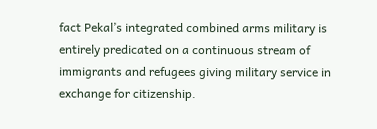fact Pekal’s integrated combined arms military is entirely predicated on a continuous stream of immigrants and refugees giving military service in exchange for citizenship.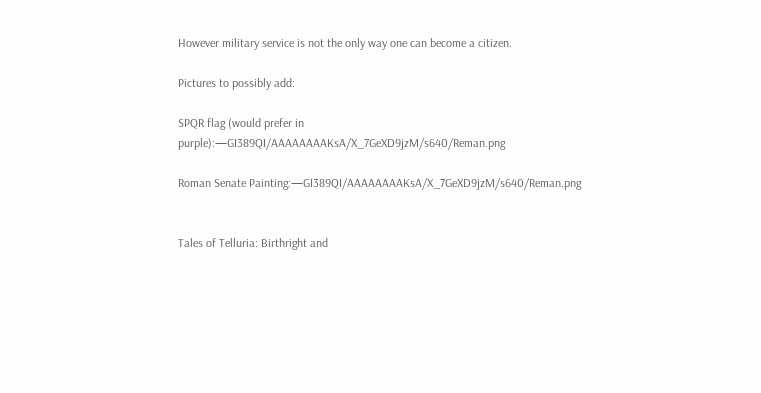However military service is not the only way one can become a citizen.

Pictures to possibly add:

SPQR flag (would prefer in purple):—GI389QI/AAAAAAAAKsA/X_7GeXD9jzM/s640/Reman.png

Roman Senate Painting:—GI389QI/AAAAAAAAKsA/X_7GeXD9jzM/s640/Reman.png


Tales of Telluria: Birthright and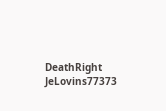DeathRight JeLovins77373